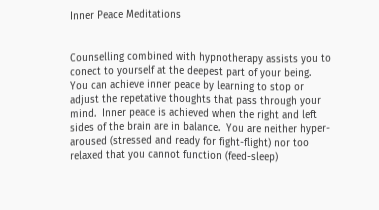Inner Peace Meditations


Counselling combined with hypnotherapy assists you to conect to yourself at the deepest part of your being.  You can achieve inner peace by learning to stop or adjust the repetative thoughts that pass through your mind.  Inner peace is achieved when the right and left sides of the brain are in balance.  You are neither hyper-aroused (stressed and ready for fight-flight) nor too relaxed that you cannot function (feed-sleep)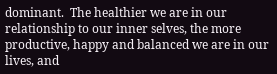dominant.  The healthier we are in our relationship to our inner selves, the more productive, happy and balanced we are in our lives, and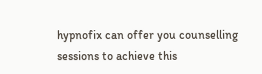hypnofix can offer you counselling sessions to achieve this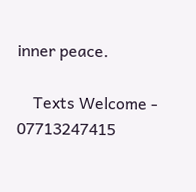inner peace.

    Texts Welcome - 07713247415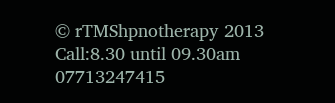© rTMShpnotherapy 2013    Call:8.30 until 09.30am 07713247415